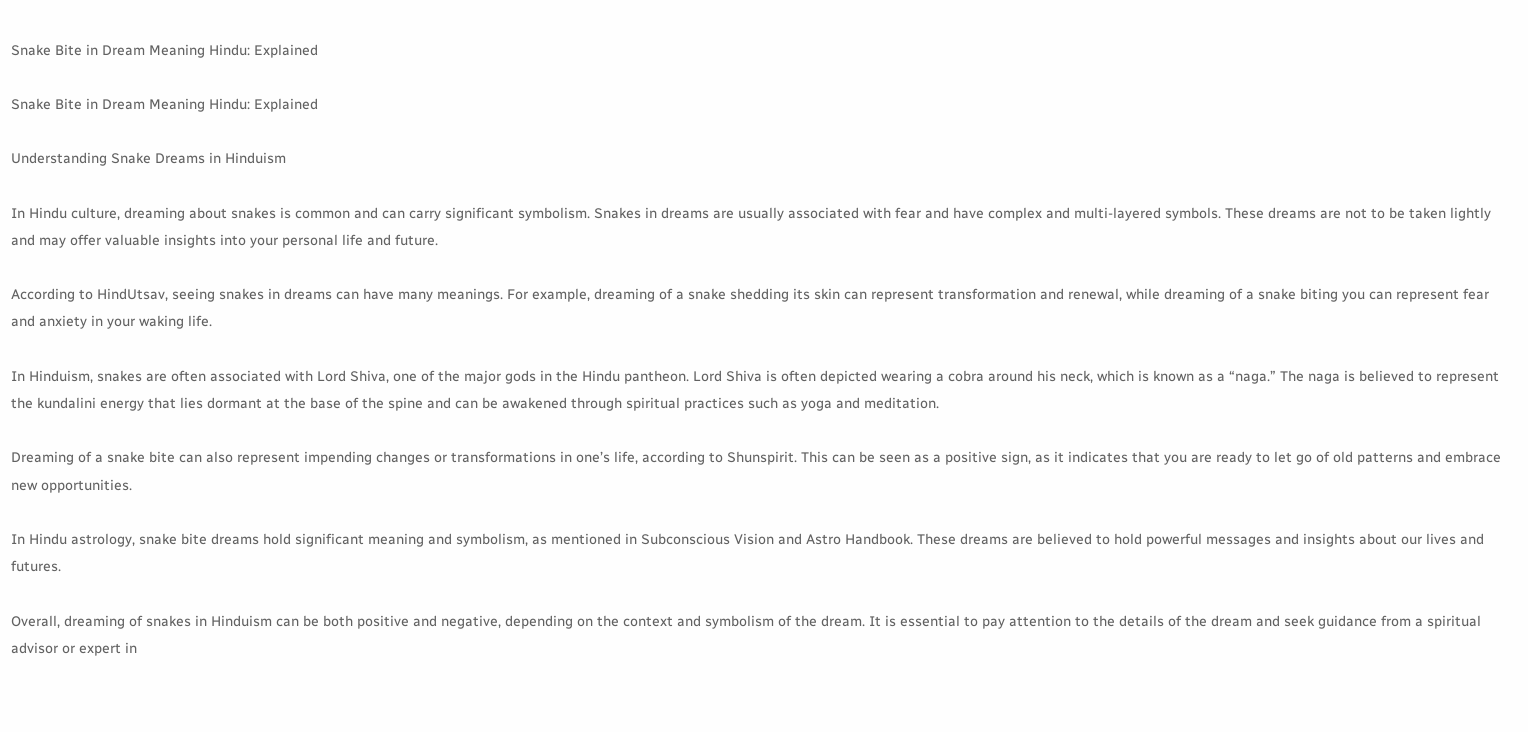Snake Bite in Dream Meaning Hindu: Explained

Snake Bite in Dream Meaning Hindu: Explained

Understanding Snake Dreams in Hinduism

In Hindu culture, dreaming about snakes is common and can carry significant symbolism. Snakes in dreams are usually associated with fear and have complex and multi-layered symbols. These dreams are not to be taken lightly and may offer valuable insights into your personal life and future.

According to HindUtsav, seeing snakes in dreams can have many meanings. For example, dreaming of a snake shedding its skin can represent transformation and renewal, while dreaming of a snake biting you can represent fear and anxiety in your waking life.

In Hinduism, snakes are often associated with Lord Shiva, one of the major gods in the Hindu pantheon. Lord Shiva is often depicted wearing a cobra around his neck, which is known as a “naga.” The naga is believed to represent the kundalini energy that lies dormant at the base of the spine and can be awakened through spiritual practices such as yoga and meditation.

Dreaming of a snake bite can also represent impending changes or transformations in one’s life, according to Shunspirit. This can be seen as a positive sign, as it indicates that you are ready to let go of old patterns and embrace new opportunities.

In Hindu astrology, snake bite dreams hold significant meaning and symbolism, as mentioned in Subconscious Vision and Astro Handbook. These dreams are believed to hold powerful messages and insights about our lives and futures.

Overall, dreaming of snakes in Hinduism can be both positive and negative, depending on the context and symbolism of the dream. It is essential to pay attention to the details of the dream and seek guidance from a spiritual advisor or expert in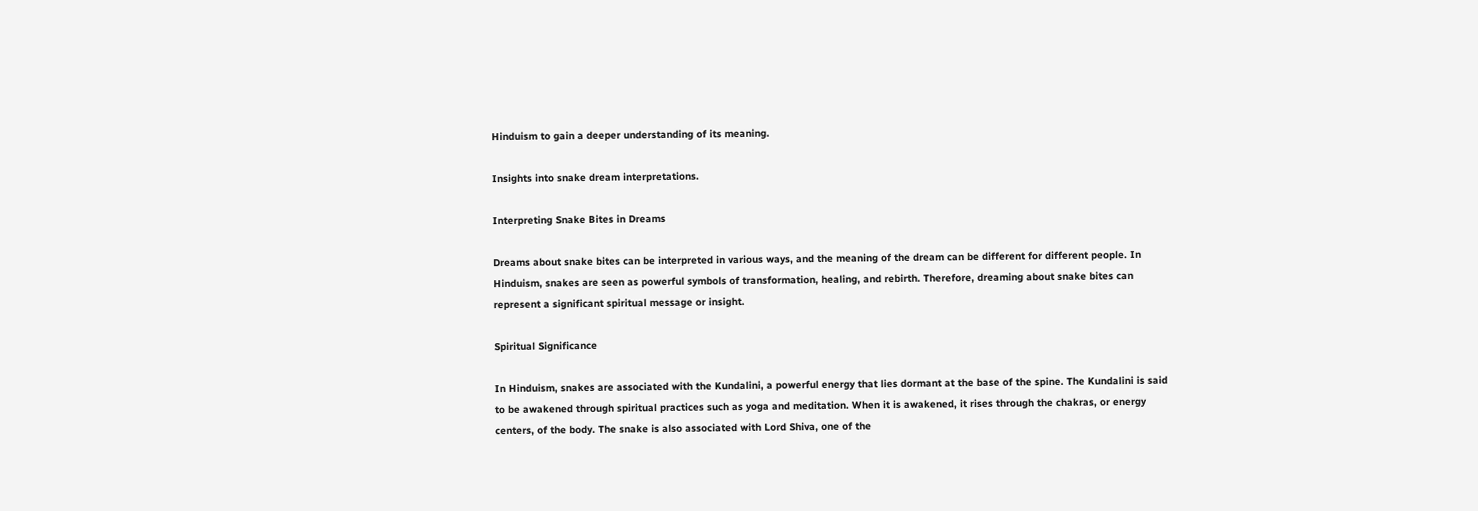Hinduism to gain a deeper understanding of its meaning.

Insights into snake dream interpretations.

Interpreting Snake Bites in Dreams

Dreams about snake bites can be interpreted in various ways, and the meaning of the dream can be different for different people. In Hinduism, snakes are seen as powerful symbols of transformation, healing, and rebirth. Therefore, dreaming about snake bites can represent a significant spiritual message or insight.

Spiritual Significance

In Hinduism, snakes are associated with the Kundalini, a powerful energy that lies dormant at the base of the spine. The Kundalini is said to be awakened through spiritual practices such as yoga and meditation. When it is awakened, it rises through the chakras, or energy centers, of the body. The snake is also associated with Lord Shiva, one of the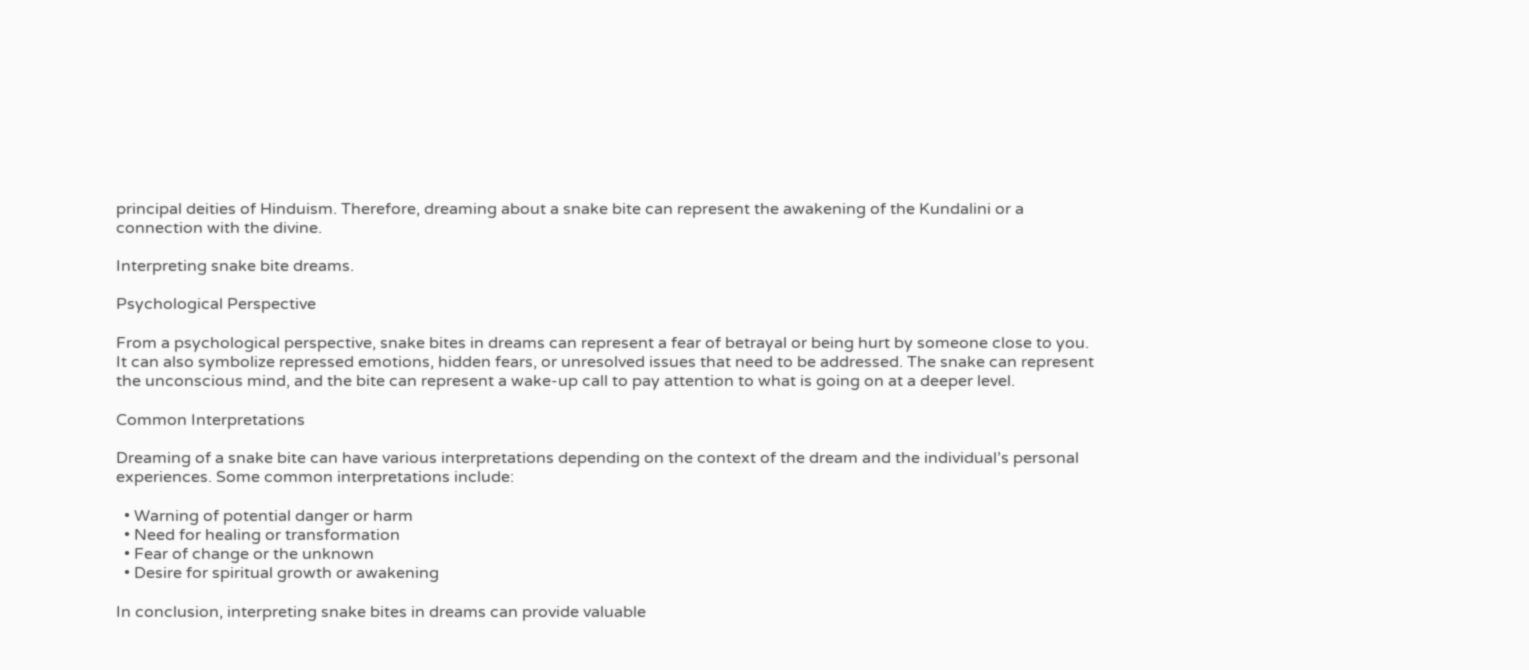principal deities of Hinduism. Therefore, dreaming about a snake bite can represent the awakening of the Kundalini or a connection with the divine.

Interpreting snake bite dreams.

Psychological Perspective

From a psychological perspective, snake bites in dreams can represent a fear of betrayal or being hurt by someone close to you. It can also symbolize repressed emotions, hidden fears, or unresolved issues that need to be addressed. The snake can represent the unconscious mind, and the bite can represent a wake-up call to pay attention to what is going on at a deeper level.

Common Interpretations

Dreaming of a snake bite can have various interpretations depending on the context of the dream and the individual’s personal experiences. Some common interpretations include:

  • Warning of potential danger or harm
  • Need for healing or transformation
  • Fear of change or the unknown
  • Desire for spiritual growth or awakening

In conclusion, interpreting snake bites in dreams can provide valuable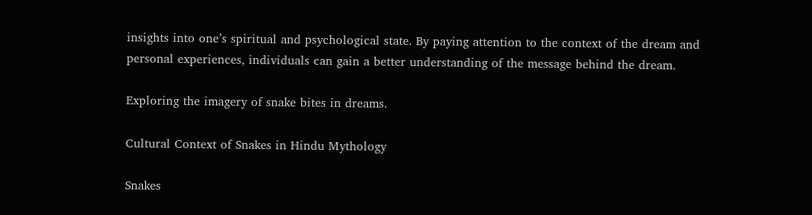insights into one’s spiritual and psychological state. By paying attention to the context of the dream and personal experiences, individuals can gain a better understanding of the message behind the dream.

Exploring the imagery of snake bites in dreams.

Cultural Context of Snakes in Hindu Mythology

Snakes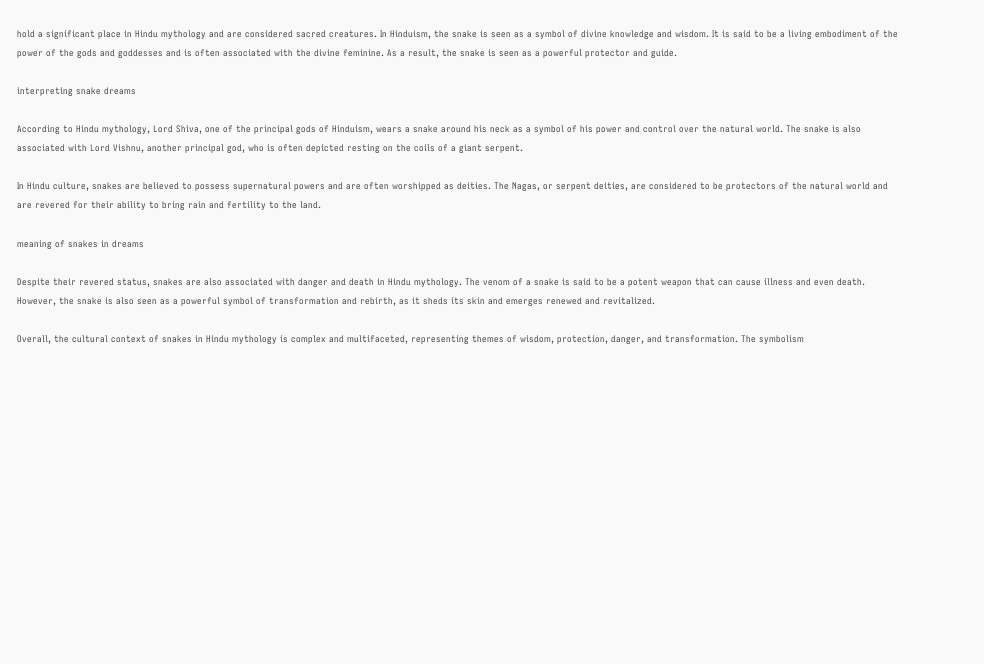hold a significant place in Hindu mythology and are considered sacred creatures. In Hinduism, the snake is seen as a symbol of divine knowledge and wisdom. It is said to be a living embodiment of the power of the gods and goddesses and is often associated with the divine feminine. As a result, the snake is seen as a powerful protector and guide.

interpreting snake dreams

According to Hindu mythology, Lord Shiva, one of the principal gods of Hinduism, wears a snake around his neck as a symbol of his power and control over the natural world. The snake is also associated with Lord Vishnu, another principal god, who is often depicted resting on the coils of a giant serpent.

In Hindu culture, snakes are believed to possess supernatural powers and are often worshipped as deities. The Nagas, or serpent deities, are considered to be protectors of the natural world and are revered for their ability to bring rain and fertility to the land.

meaning of snakes in dreams

Despite their revered status, snakes are also associated with danger and death in Hindu mythology. The venom of a snake is said to be a potent weapon that can cause illness and even death. However, the snake is also seen as a powerful symbol of transformation and rebirth, as it sheds its skin and emerges renewed and revitalized.

Overall, the cultural context of snakes in Hindu mythology is complex and multifaceted, representing themes of wisdom, protection, danger, and transformation. The symbolism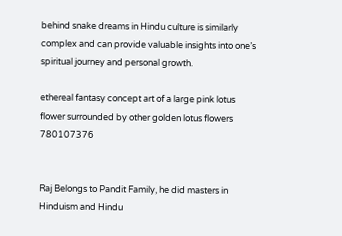behind snake dreams in Hindu culture is similarly complex and can provide valuable insights into one’s spiritual journey and personal growth.

ethereal fantasy concept art of a large pink lotus flower surrounded by other golden lotus flowers 780107376


Raj Belongs to Pandit Family, he did masters in Hinduism and Hindu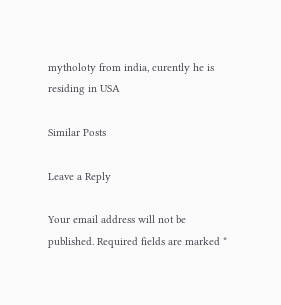mytholoty from india, curently he is residing in USA

Similar Posts

Leave a Reply

Your email address will not be published. Required fields are marked *